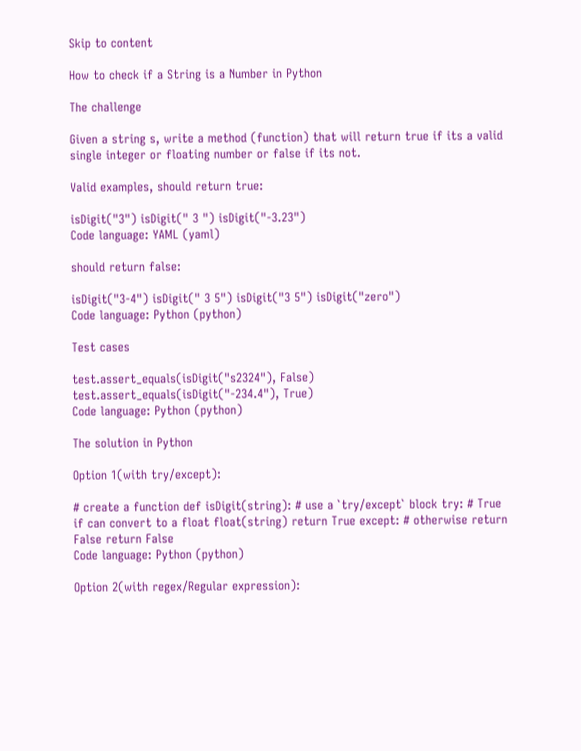Skip to content

How to check if a String is a Number in Python

The challenge

Given a string s, write a method (function) that will return true if its a valid single integer or floating number or false if its not.

Valid examples, should return true:

isDigit("3") isDigit(" 3 ") isDigit("-3.23")
Code language: YAML (yaml)

should return false:

isDigit("3-4") isDigit(" 3 5") isDigit("3 5") isDigit("zero")
Code language: Python (python)

Test cases

test.assert_equals(isDigit("s2324"), False) test.assert_equals(isDigit("-234.4"), True)
Code language: Python (python)

The solution in Python

Option 1(with try/except):

# create a function def isDigit(string): # use a `try/except` block try: # True if can convert to a float float(string) return True except: # otherwise return False return False
Code language: Python (python)

Option 2(with regex/Regular expression):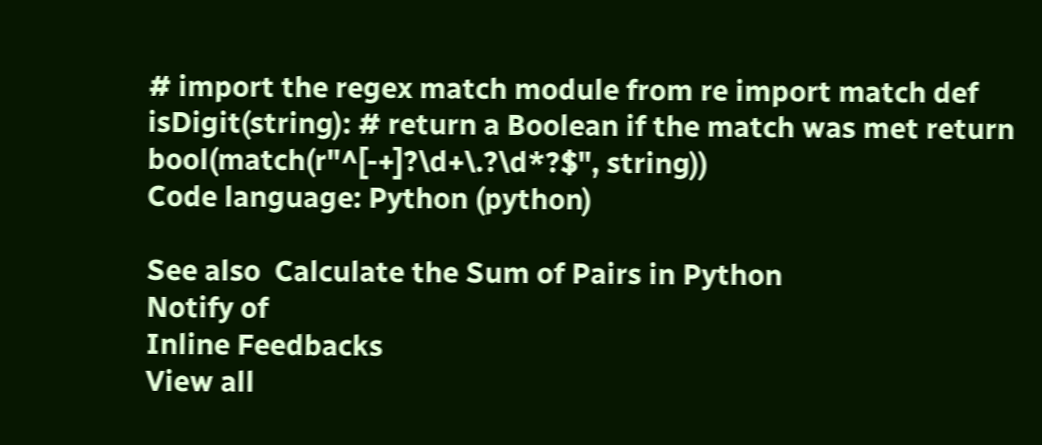# import the regex match module from re import match def isDigit(string): # return a Boolean if the match was met return bool(match(r"^[-+]?\d+\.?\d*?$", string))
Code language: Python (python)

See also  Calculate the Sum of Pairs in Python
Notify of
Inline Feedbacks
View all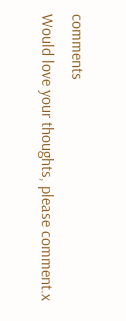comments
Would love your thoughts, please comment.x